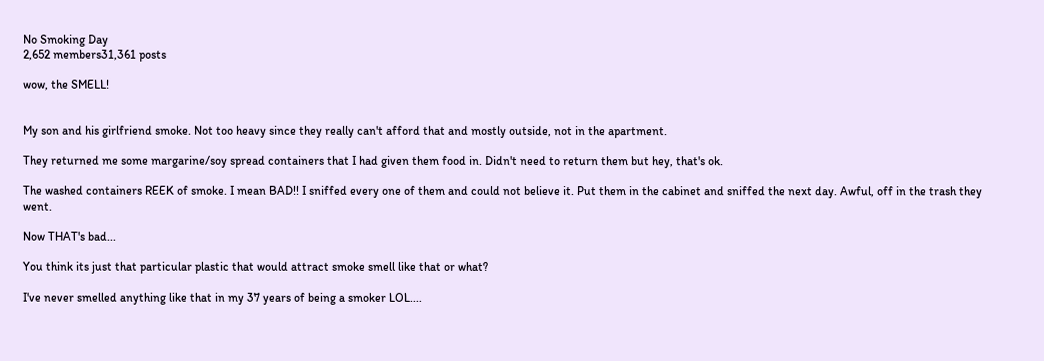No Smoking Day
2,652 members31,361 posts

wow, the SMELL!


My son and his girlfriend smoke. Not too heavy since they really can't afford that and mostly outside, not in the apartment.

They returned me some margarine/soy spread containers that I had given them food in. Didn't need to return them but hey, that's ok.

The washed containers REEK of smoke. I mean BAD!! I sniffed every one of them and could not believe it. Put them in the cabinet and sniffed the next day. Awful, off in the trash they went.

Now THAT's bad...

You think its just that particular plastic that would attract smoke smell like that or what?

I've never smelled anything like that in my 37 years of being a smoker LOL....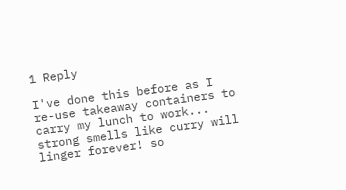1 Reply

I've done this before as I re-use takeaway containers to carry my lunch to work... strong smells like curry will linger forever! so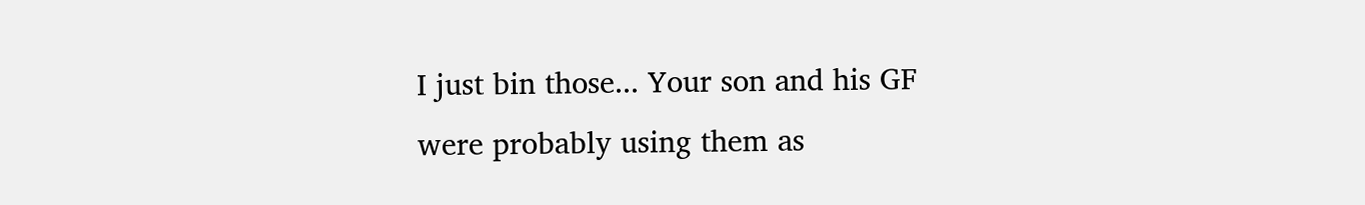I just bin those... Your son and his GF were probably using them as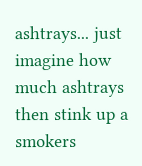ashtrays... just imagine how much ashtrays then stink up a smokers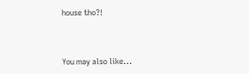house tho?!



You may also like...